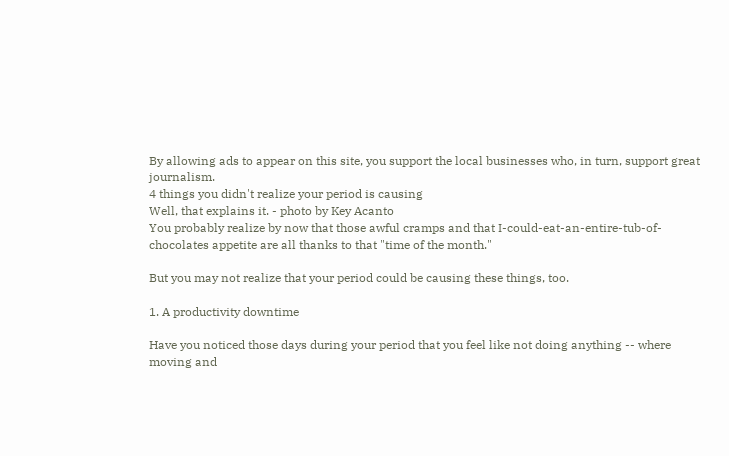By allowing ads to appear on this site, you support the local businesses who, in turn, support great journalism.
4 things you didn't realize your period is causing
Well, that explains it. - photo by Key Acanto
You probably realize by now that those awful cramps and that I-could-eat-an-entire-tub-of-chocolates appetite are all thanks to that "time of the month."

But you may not realize that your period could be causing these things, too.

1. A productivity downtime

Have you noticed those days during your period that you feel like not doing anything -- where moving and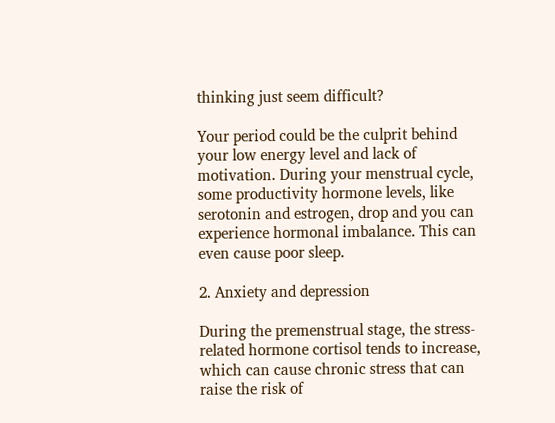thinking just seem difficult?

Your period could be the culprit behind your low energy level and lack of motivation. During your menstrual cycle, some productivity hormone levels, like serotonin and estrogen, drop and you can experience hormonal imbalance. This can even cause poor sleep.

2. Anxiety and depression

During the premenstrual stage, the stress-related hormone cortisol tends to increase, which can cause chronic stress that can raise the risk of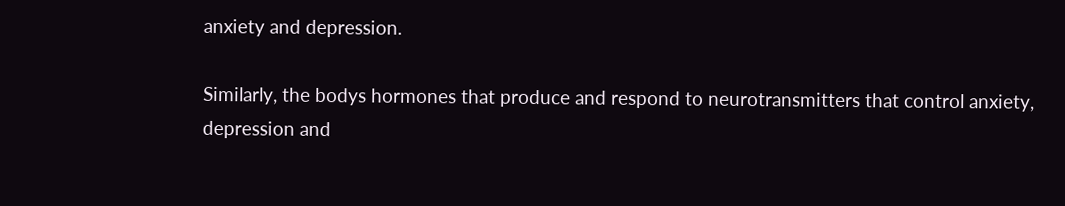anxiety and depression.

Similarly, the bodys hormones that produce and respond to neurotransmitters that control anxiety, depression and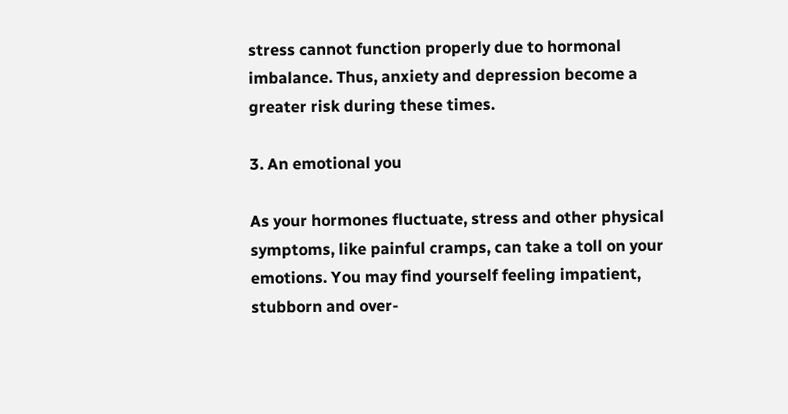stress cannot function properly due to hormonal imbalance. Thus, anxiety and depression become a greater risk during these times.

3. An emotional you

As your hormones fluctuate, stress and other physical symptoms, like painful cramps, can take a toll on your emotions. You may find yourself feeling impatient, stubborn and over-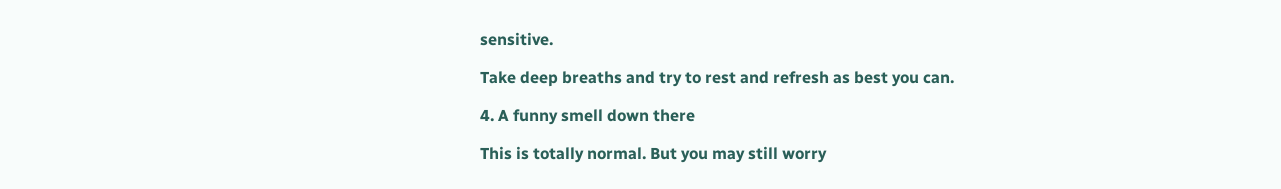sensitive.

Take deep breaths and try to rest and refresh as best you can.

4. A funny smell down there

This is totally normal. But you may still worry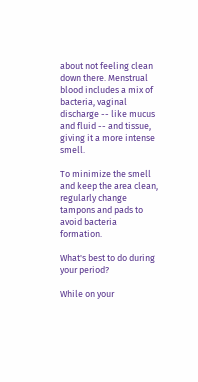about not feeling clean down there. Menstrual blood includes a mix of bacteria, vaginal discharge -- like mucus and fluid -- and tissue, giving it a more intense smell.

To minimize the smell and keep the area clean, regularly change tampons and pads to avoid bacteria formation.

What's best to do during your period?

While on your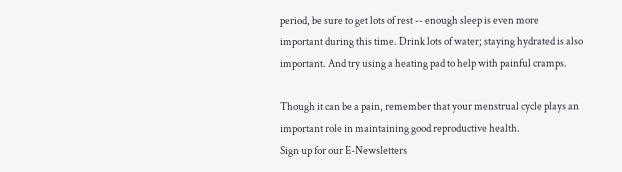period, be sure to get lots of rest -- enough sleep is even more important during this time. Drink lots of water; staying hydrated is also important. And try using a heating pad to help with painful cramps.

Though it can be a pain, remember that your menstrual cycle plays an important role in maintaining good reproductive health.
Sign up for our E-Newsletters